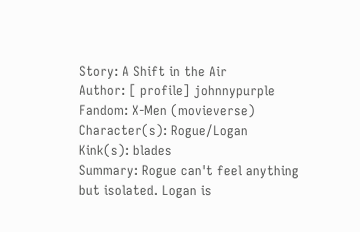Story: A Shift in the Air
Author: [ profile] johnnypurple
Fandom: X-Men (movieverse)
Character(s): Rogue/Logan
Kink(s): blades
Summary: Rogue can't feel anything but isolated. Logan is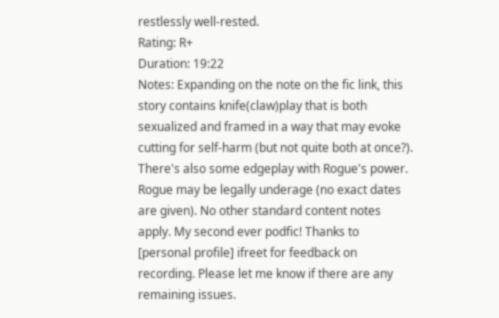restlessly well-rested.
Rating: R+
Duration: 19:22
Notes: Expanding on the note on the fic link, this story contains knife(claw)play that is both sexualized and framed in a way that may evoke cutting for self-harm (but not quite both at once?). There's also some edgeplay with Rogue's power. Rogue may be legally underage (no exact dates are given). No other standard content notes apply. My second ever podfic! Thanks to [personal profile] ifreet for feedback on recording. Please let me know if there are any remaining issues.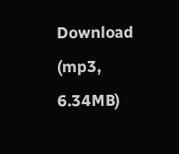Download (mp3, 6.34MB)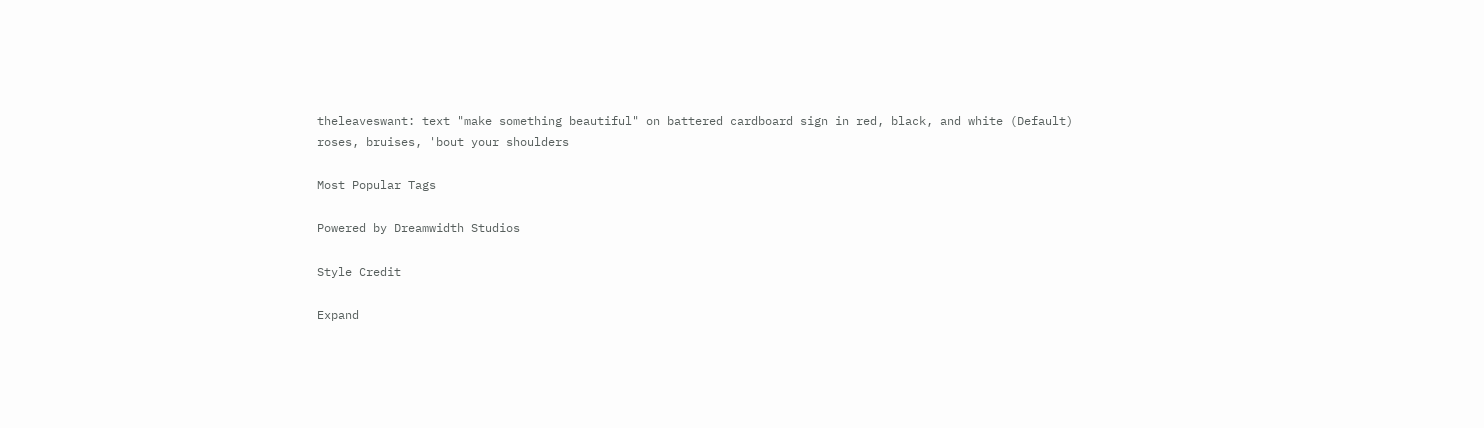theleaveswant: text "make something beautiful" on battered cardboard sign in red, black, and white (Default)
roses, bruises, 'bout your shoulders

Most Popular Tags

Powered by Dreamwidth Studios

Style Credit

Expand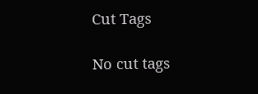Cut Tags

No cut tags